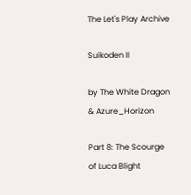The Let's Play Archive

Suikoden II

by The White Dragon & Azure_Horizon

Part 8: The Scourge of Luca Blight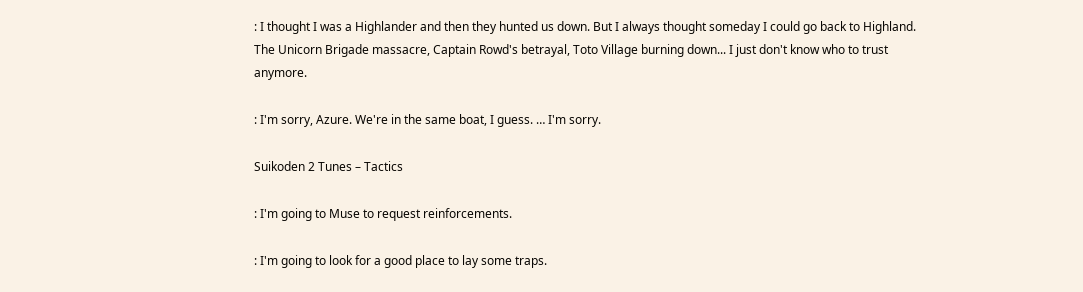: I thought I was a Highlander and then they hunted us down. But I always thought someday I could go back to Highland. The Unicorn Brigade massacre, Captain Rowd's betrayal, Toto Village burning down... I just don't know who to trust anymore.

: I'm sorry, Azure. We're in the same boat, I guess. … I'm sorry.

Suikoden 2 Tunes – Tactics

: I'm going to Muse to request reinforcements.

: I'm going to look for a good place to lay some traps.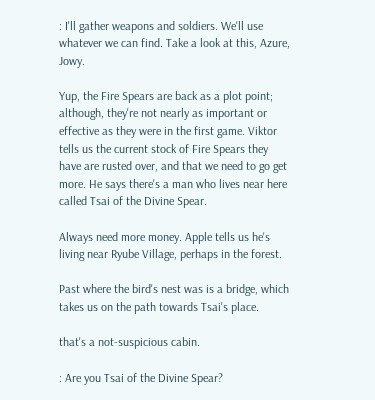: I'll gather weapons and soldiers. We'll use whatever we can find. Take a look at this, Azure, Jowy.

Yup, the Fire Spears are back as a plot point; although, they're not nearly as important or effective as they were in the first game. Viktor tells us the current stock of Fire Spears they have are rusted over, and that we need to go get more. He says there's a man who lives near here called Tsai of the Divine Spear.

Always need more money. Apple tells us he's living near Ryube Village, perhaps in the forest.

Past where the bird's nest was is a bridge, which takes us on the path towards Tsai's place.

that's a not-suspicious cabin.

: Are you Tsai of the Divine Spear?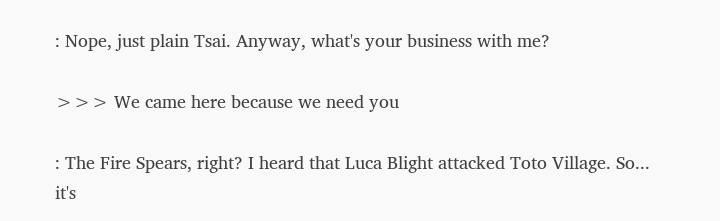: Nope, just plain Tsai. Anyway, what's your business with me?

>>> We came here because we need you

: The Fire Spears, right? I heard that Luca Blight attacked Toto Village. So... it's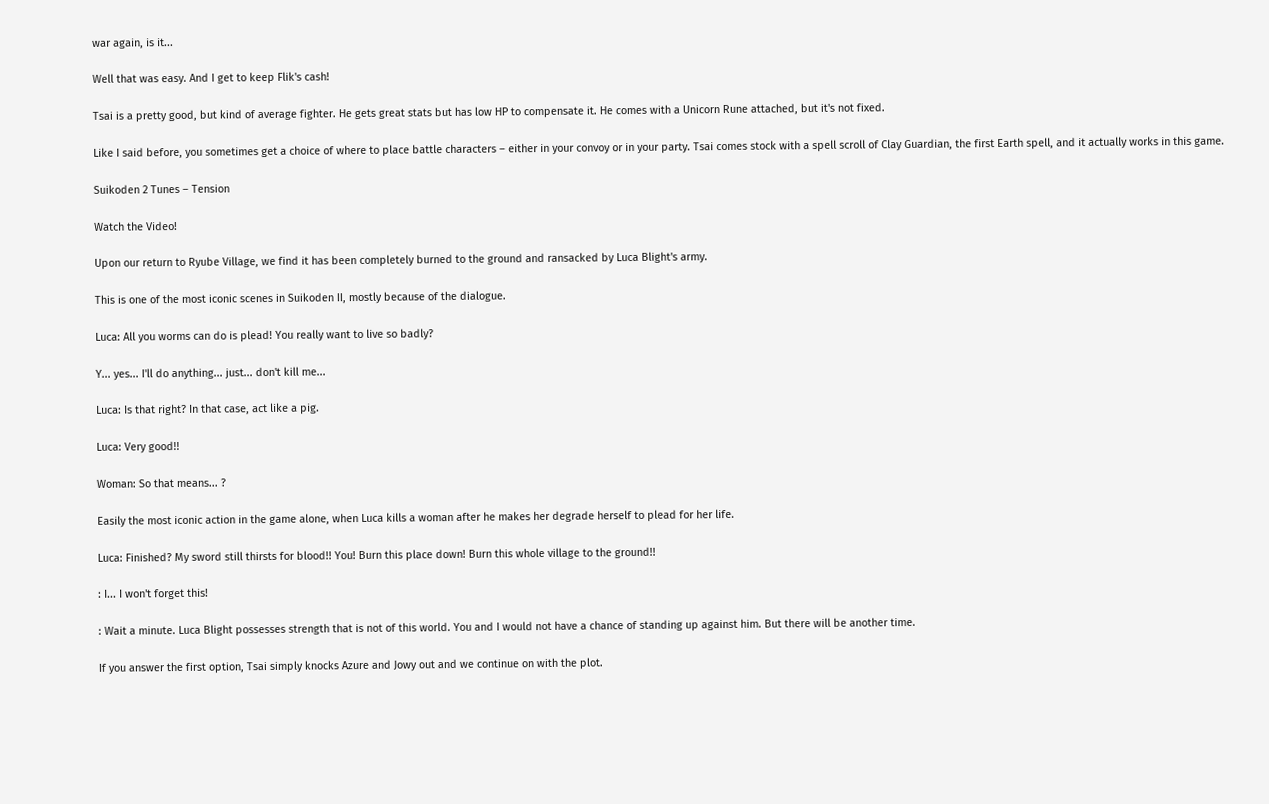war again, is it...

Well that was easy. And I get to keep Flik's cash!

Tsai is a pretty good, but kind of average fighter. He gets great stats but has low HP to compensate it. He comes with a Unicorn Rune attached, but it's not fixed.

Like I said before, you sometimes get a choice of where to place battle characters – either in your convoy or in your party. Tsai comes stock with a spell scroll of Clay Guardian, the first Earth spell, and it actually works in this game.

Suikoden 2 Tunes – Tension

Watch the Video!

Upon our return to Ryube Village, we find it has been completely burned to the ground and ransacked by Luca Blight's army.

This is one of the most iconic scenes in Suikoden II, mostly because of the dialogue.

Luca: All you worms can do is plead! You really want to live so badly?

Y... yes... I'll do anything... just... don't kill me...

Luca: Is that right? In that case, act like a pig.

Luca: Very good!!

Woman: So that means... ?

Easily the most iconic action in the game alone, when Luca kills a woman after he makes her degrade herself to plead for her life.

Luca: Finished? My sword still thirsts for blood!! You! Burn this place down! Burn this whole village to the ground!!

: I... I won't forget this!

: Wait a minute. Luca Blight possesses strength that is not of this world. You and I would not have a chance of standing up against him. But there will be another time.

If you answer the first option, Tsai simply knocks Azure and Jowy out and we continue on with the plot.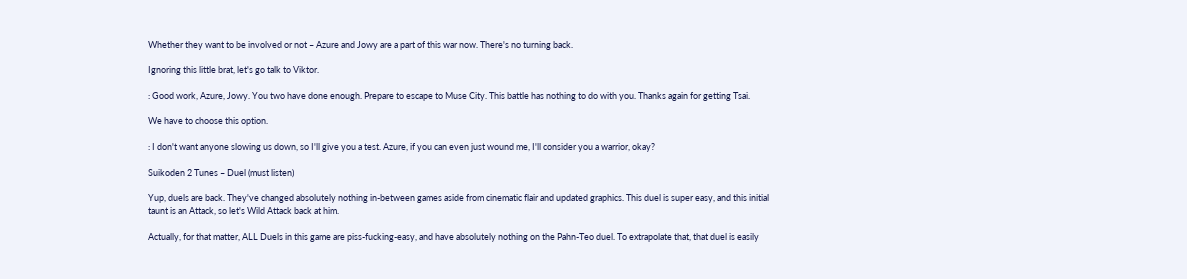Whether they want to be involved or not – Azure and Jowy are a part of this war now. There's no turning back.

Ignoring this little brat, let's go talk to Viktor.

: Good work, Azure, Jowy. You two have done enough. Prepare to escape to Muse City. This battle has nothing to do with you. Thanks again for getting Tsai.

We have to choose this option.

: I don't want anyone slowing us down, so I'll give you a test. Azure, if you can even just wound me, I'll consider you a warrior, okay?

Suikoden 2 Tunes – Duel (must listen)

Yup, duels are back. They've changed absolutely nothing in-between games aside from cinematic flair and updated graphics. This duel is super easy, and this initial taunt is an Attack, so let's Wild Attack back at him.

Actually, for that matter, ALL Duels in this game are piss-fucking-easy, and have absolutely nothing on the Pahn-Teo duel. To extrapolate that, that duel is easily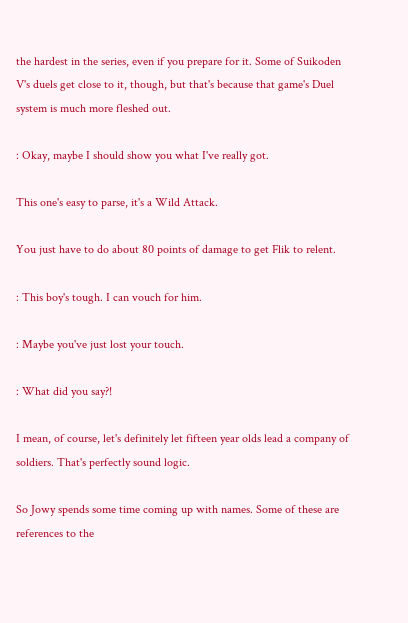the hardest in the series, even if you prepare for it. Some of Suikoden V's duels get close to it, though, but that's because that game's Duel system is much more fleshed out.

: Okay, maybe I should show you what I've really got.

This one's easy to parse, it's a Wild Attack.

You just have to do about 80 points of damage to get Flik to relent.

: This boy's tough. I can vouch for him.

: Maybe you've just lost your touch.

: What did you say?!

I mean, of course, let's definitely let fifteen year olds lead a company of soldiers. That's perfectly sound logic.

So Jowy spends some time coming up with names. Some of these are references to the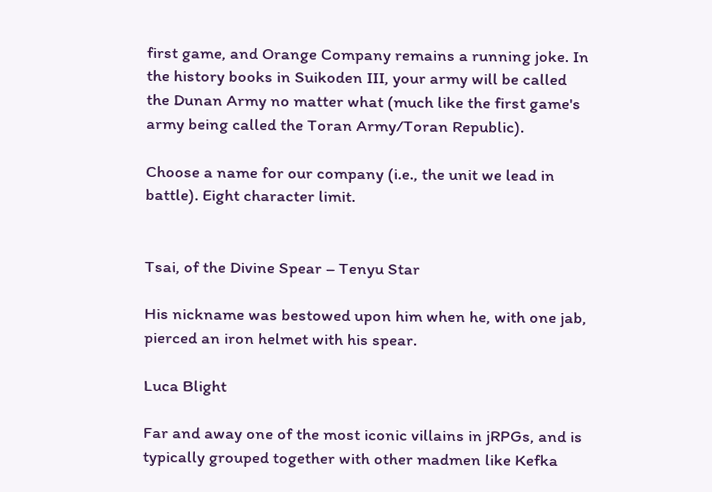first game, and Orange Company remains a running joke. In the history books in Suikoden III, your army will be called the Dunan Army no matter what (much like the first game's army being called the Toran Army/Toran Republic).

Choose a name for our company (i.e., the unit we lead in battle). Eight character limit.


Tsai, of the Divine Spear – Tenyu Star

His nickname was bestowed upon him when he, with one jab, pierced an iron helmet with his spear.

Luca Blight

Far and away one of the most iconic villains in jRPGs, and is typically grouped together with other madmen like Kefka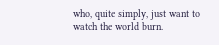who, quite simply, just want to watch the world burn.